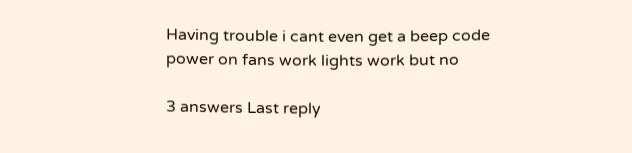Having trouble i cant even get a beep code power on fans work lights work but no

3 answers Last reply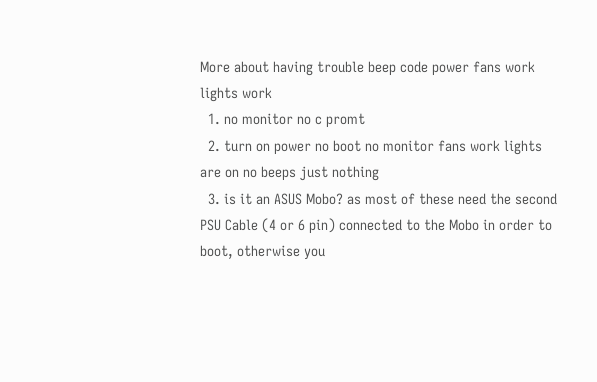More about having trouble beep code power fans work lights work
  1. no monitor no c promt
  2. turn on power no boot no monitor fans work lights are on no beeps just nothing
  3. is it an ASUS Mobo? as most of these need the second PSU Cable (4 or 6 pin) connected to the Mobo in order to boot, otherwise you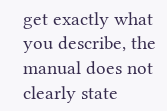get exactly what you describe, the manual does not clearly state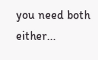you need both either...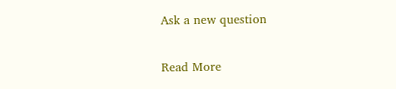Ask a new question

Read More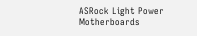ASRock Light Power Motherboards